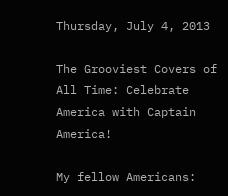Thursday, July 4, 2013

The Grooviest Covers of All Time: Celebrate America with Captain America!

My fellow Americans: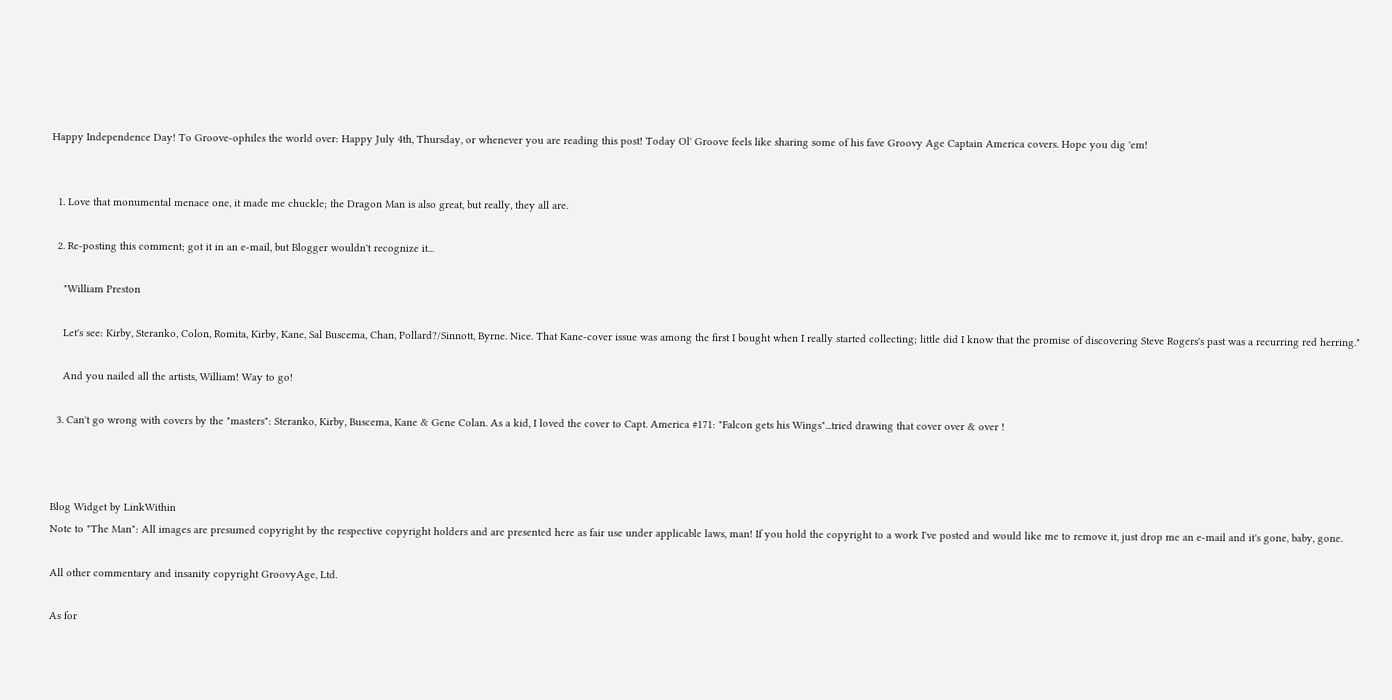Happy Independence Day! To Groove-ophiles the world over: Happy July 4th, Thursday, or whenever you are reading this post! Today Ol' Groove feels like sharing some of his fave Groovy Age Captain America covers. Hope you dig 'em!


  1. Love that monumental menace one, it made me chuckle; the Dragon Man is also great, but really, they all are.

  2. Re-posting this comment; got it in an e-mail, but Blogger wouldn't recognize it...

    "William Preston

    Let's see: Kirby, Steranko, Colon, Romita, Kirby, Kane, Sal Buscema, Chan, Pollard?/Sinnott, Byrne. Nice. That Kane-cover issue was among the first I bought when I really started collecting; little did I know that the promise of discovering Steve Rogers's past was a recurring red herring."

    And you nailed all the artists, William! Way to go!

  3. Can't go wrong with covers by the "masters": Steranko, Kirby, Buscema, Kane & Gene Colan. As a kid, I loved the cover to Capt. America #171: "Falcon gets his Wings"...tried drawing that cover over & over !



Blog Widget by LinkWithin
Note to "The Man": All images are presumed copyright by the respective copyright holders and are presented here as fair use under applicable laws, man! If you hold the copyright to a work I've posted and would like me to remove it, just drop me an e-mail and it's gone, baby, gone.

All other commentary and insanity copyright GroovyAge, Ltd.

As for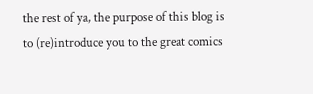the rest of ya, the purpose of this blog is to (re)introduce you to the great comics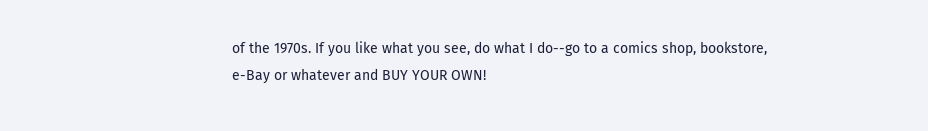of the 1970s. If you like what you see, do what I do--go to a comics shop, bookstore, e-Bay or whatever and BUY YOUR OWN!